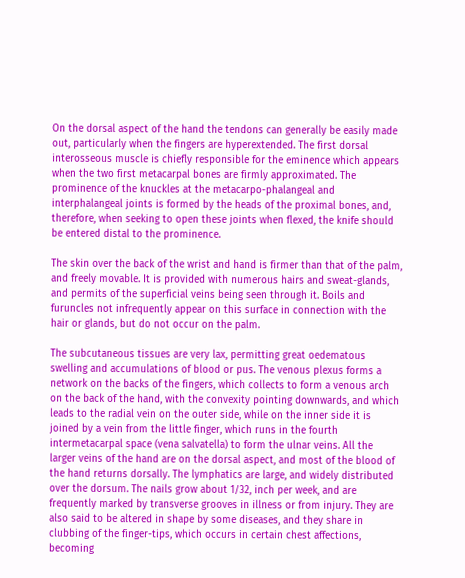On the dorsal aspect of the hand the tendons can generally be easily made out, particularly when the fingers are hyperextended. The first dorsal interosseous muscle is chiefly responsible for the eminence which appears when the two first metacarpal bones are firmly approximated. The prominence of the knuckles at the metacarpo-phalangeal and interphalangeal joints is formed by the heads of the proximal bones, and, therefore, when seeking to open these joints when flexed, the knife should be entered distal to the prominence.

The skin over the back of the wrist and hand is firmer than that of the palm, and freely movable. It is provided with numerous hairs and sweat-glands, and permits of the superficial veins being seen through it. Boils and furuncles not infrequently appear on this surface in connection with the hair or glands, but do not occur on the palm.

The subcutaneous tissues are very lax, permitting great oedematous swelling and accumulations of blood or pus. The venous plexus forms a network on the backs of the fingers, which collects to form a venous arch on the back of the hand, with the convexity pointing downwards, and which leads to the radial vein on the outer side, while on the inner side it is joined by a vein from the little finger, which runs in the fourth intermetacarpal space (vena salvatella) to form the ulnar veins. All the larger veins of the hand are on the dorsal aspect, and most of the blood of the hand returns dorsally. The lymphatics are large, and widely distributed over the dorsum. The nails grow about 1/32, inch per week, and are frequently marked by transverse grooves in illness or from injury. They are also said to be altered in shape by some diseases, and they share in clubbing of the finger-tips, which occurs in certain chest affections, becoming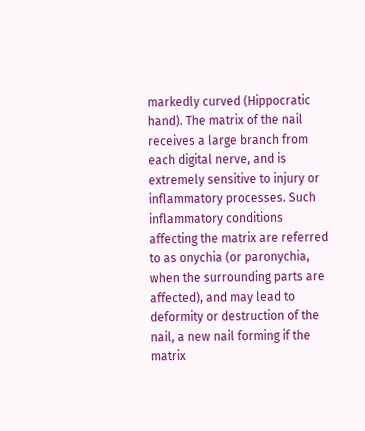markedly curved (Hippocratic hand). The matrix of the nail receives a large branch from each digital nerve, and is extremely sensitive to injury or inflammatory processes. Such inflammatory conditions affecting the matrix are referred to as onychia (or paronychia, when the surrounding parts are affected), and may lead to deformity or destruction of the nail, a new nail forming if the matrix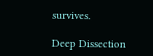survives.

Deep Dissection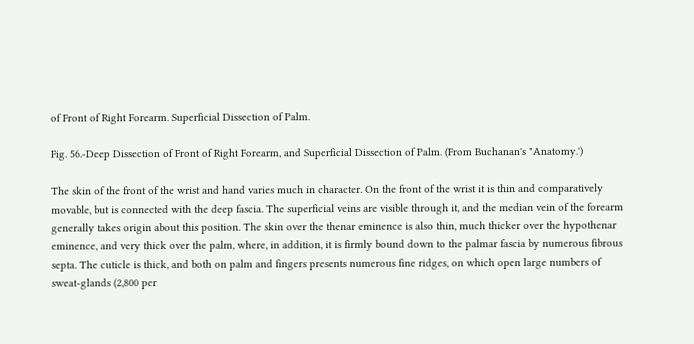of Front of Right Forearm. Superficial Dissection of Palm.

Fig. 56.-Deep Dissection of Front of Right Forearm, and Superficial Dissection of Palm. (From Buchanan's "Anatomy.')

The skin of the front of the wrist and hand varies much in character. On the front of the wrist it is thin and comparatively movable, but is connected with the deep fascia. The superficial veins are visible through it, and the median vein of the forearm generally takes origin about this position. The skin over the thenar eminence is also thin, much thicker over the hypothenar eminence, and very thick over the palm, where, in addition, it is firmly bound down to the palmar fascia by numerous fibrous septa. The cuticle is thick, and both on palm and fingers presents numerous fine ridges, on which open large numbers of sweat-glands (2,800 per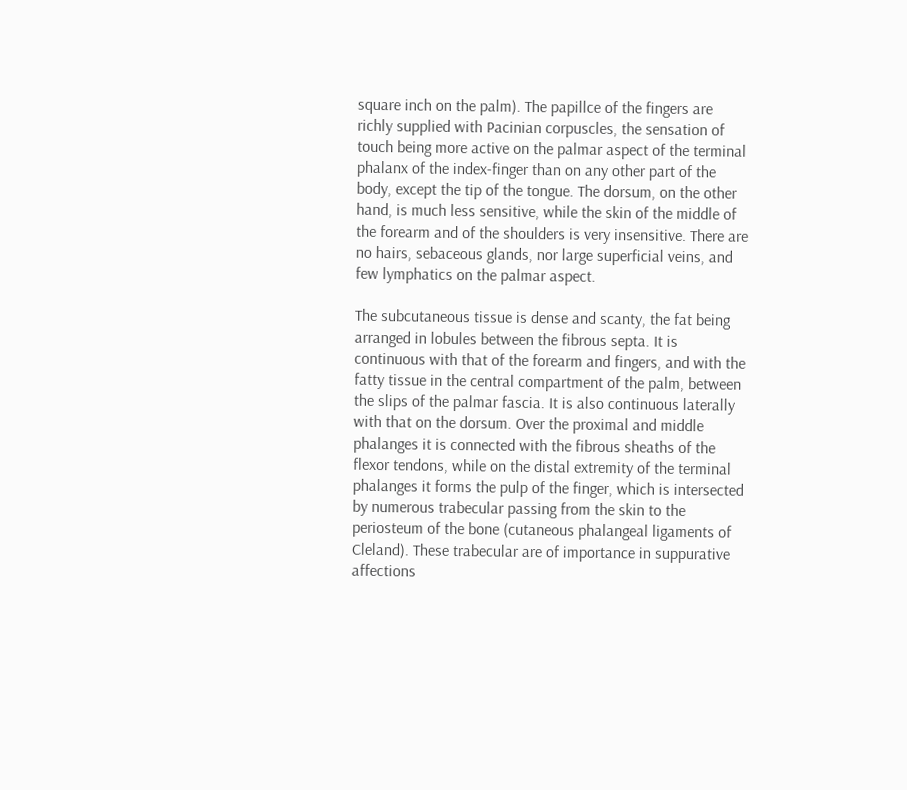square inch on the palm). The papillce of the fingers are richly supplied with Pacinian corpuscles, the sensation of touch being more active on the palmar aspect of the terminal phalanx of the index-finger than on any other part of the body, except the tip of the tongue. The dorsum, on the other hand, is much less sensitive, while the skin of the middle of the forearm and of the shoulders is very insensitive. There are no hairs, sebaceous glands, nor large superficial veins, and few lymphatics on the palmar aspect.

The subcutaneous tissue is dense and scanty, the fat being arranged in lobules between the fibrous septa. It is continuous with that of the forearm and fingers, and with the fatty tissue in the central compartment of the palm, between the slips of the palmar fascia. It is also continuous laterally with that on the dorsum. Over the proximal and middle phalanges it is connected with the fibrous sheaths of the flexor tendons, while on the distal extremity of the terminal phalanges it forms the pulp of the finger, which is intersected by numerous trabecular passing from the skin to the periosteum of the bone (cutaneous phalangeal ligaments of Cleland). These trabecular are of importance in suppurative affections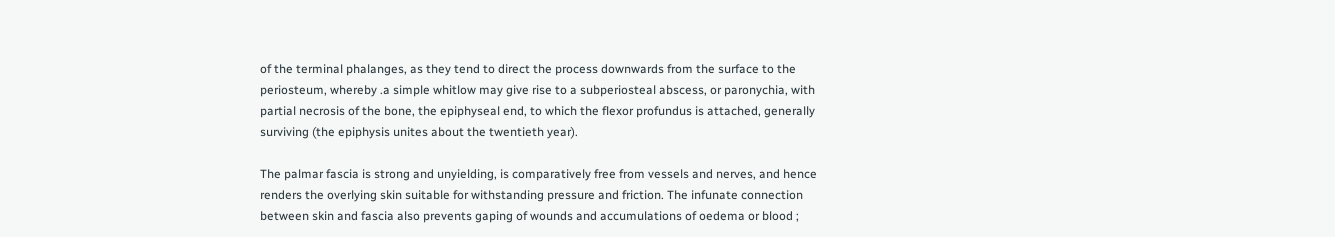of the terminal phalanges, as they tend to direct the process downwards from the surface to the periosteum, whereby .a simple whitlow may give rise to a subperiosteal abscess, or paronychia, with partial necrosis of the bone, the epiphyseal end, to which the flexor profundus is attached, generally surviving (the epiphysis unites about the twentieth year).

The palmar fascia is strong and unyielding, is comparatively free from vessels and nerves, and hence renders the overlying skin suitable for withstanding pressure and friction. The infunate connection between skin and fascia also prevents gaping of wounds and accumulations of oedema or blood ;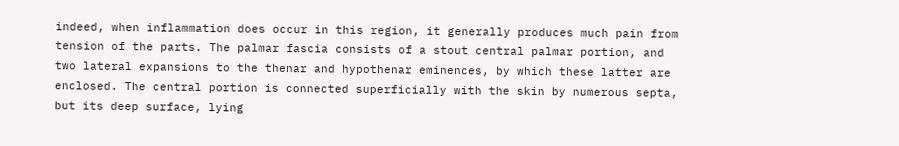indeed, when inflammation does occur in this region, it generally produces much pain from tension of the parts. The palmar fascia consists of a stout central palmar portion, and two lateral expansions to the thenar and hypothenar eminences, by which these latter are enclosed. The central portion is connected superficially with the skin by numerous septa, but its deep surface, lying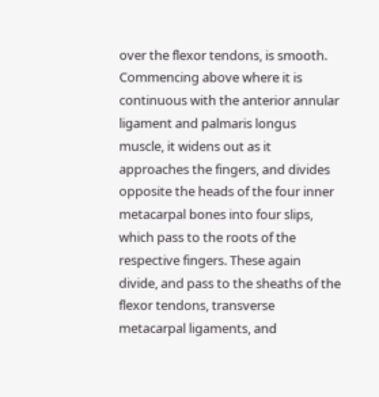over the flexor tendons, is smooth. Commencing above where it is continuous with the anterior annular ligament and palmaris longus muscle, it widens out as it approaches the fingers, and divides opposite the heads of the four inner metacarpal bones into four slips, which pass to the roots of the respective fingers. These again divide, and pass to the sheaths of the flexor tendons, transverse metacarpal ligaments, and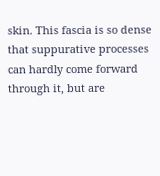skin. This fascia is so dense that suppurative processes can hardly come forward through it, but are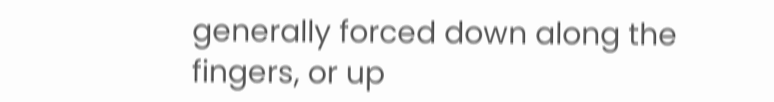generally forced down along the fingers, or up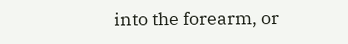into the forearm, or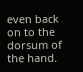even back on to the dorsum of the hand.